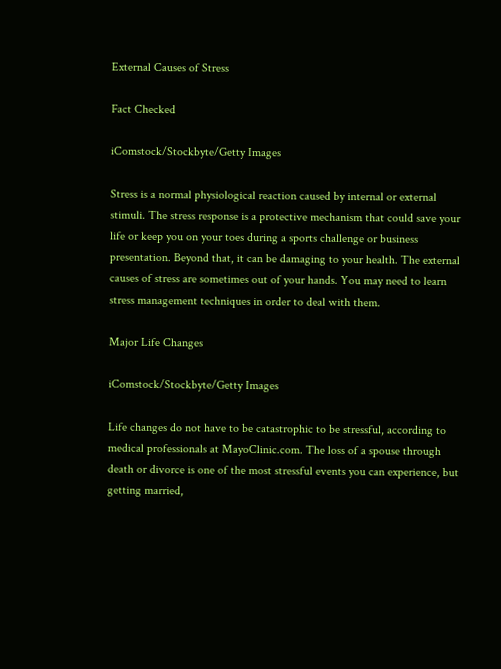External Causes of Stress

Fact Checked

iComstock/Stockbyte/Getty Images

Stress is a normal physiological reaction caused by internal or external stimuli. The stress response is a protective mechanism that could save your life or keep you on your toes during a sports challenge or business presentation. Beyond that, it can be damaging to your health. The external causes of stress are sometimes out of your hands. You may need to learn stress management techniques in order to deal with them.

Major Life Changes

iComstock/Stockbyte/Getty Images

Life changes do not have to be catastrophic to be stressful, according to medical professionals at MayoClinic.com. The loss of a spouse through death or divorce is one of the most stressful events you can experience, but getting married,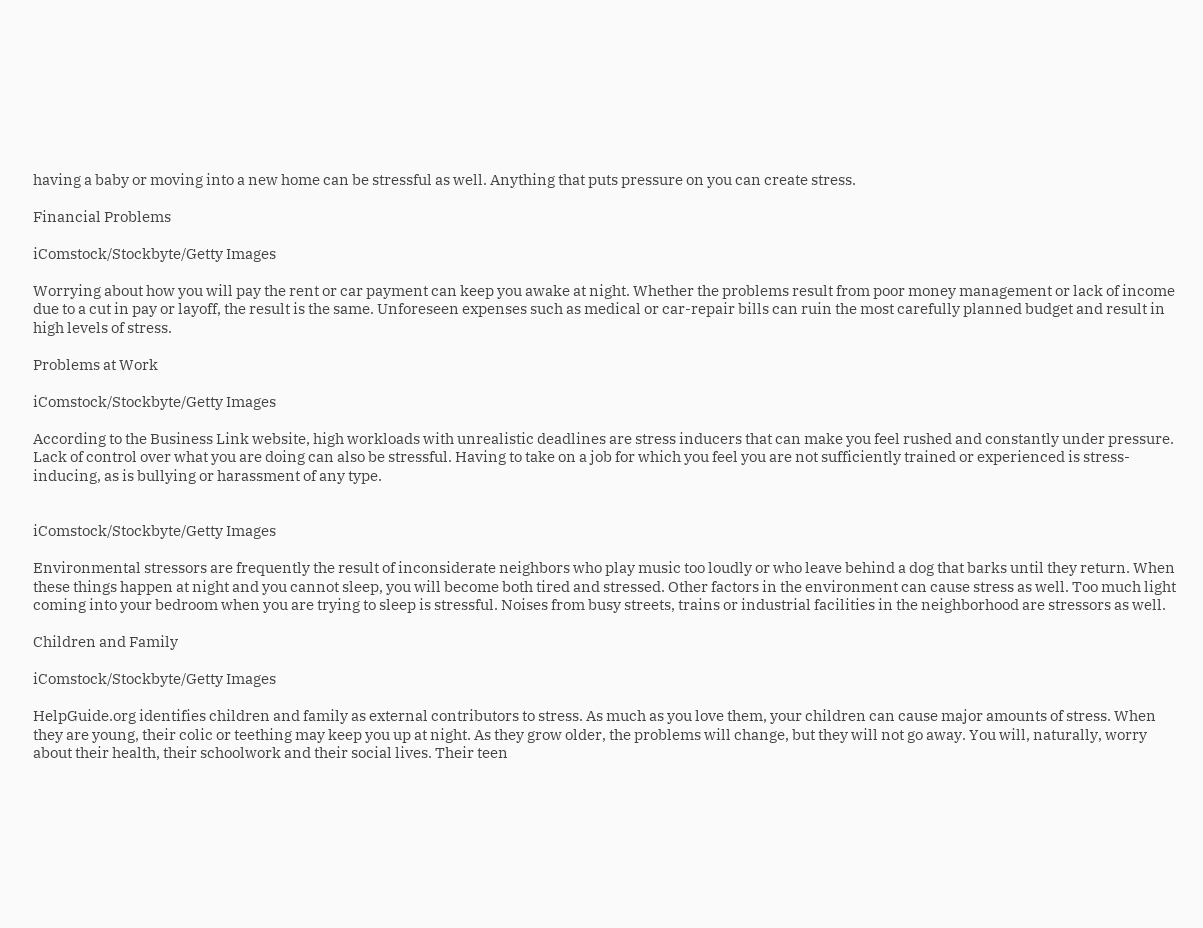having a baby or moving into a new home can be stressful as well. Anything that puts pressure on you can create stress.

Financial Problems

iComstock/Stockbyte/Getty Images

Worrying about how you will pay the rent or car payment can keep you awake at night. Whether the problems result from poor money management or lack of income due to a cut in pay or layoff, the result is the same. Unforeseen expenses such as medical or car-repair bills can ruin the most carefully planned budget and result in high levels of stress.

Problems at Work

iComstock/Stockbyte/Getty Images

According to the Business Link website, high workloads with unrealistic deadlines are stress inducers that can make you feel rushed and constantly under pressure. Lack of control over what you are doing can also be stressful. Having to take on a job for which you feel you are not sufficiently trained or experienced is stress-inducing, as is bullying or harassment of any type.


iComstock/Stockbyte/Getty Images

Environmental stressors are frequently the result of inconsiderate neighbors who play music too loudly or who leave behind a dog that barks until they return. When these things happen at night and you cannot sleep, you will become both tired and stressed. Other factors in the environment can cause stress as well. Too much light coming into your bedroom when you are trying to sleep is stressful. Noises from busy streets, trains or industrial facilities in the neighborhood are stressors as well.

Children and Family

iComstock/Stockbyte/Getty Images

HelpGuide.org identifies children and family as external contributors to stress. As much as you love them, your children can cause major amounts of stress. When they are young, their colic or teething may keep you up at night. As they grow older, the problems will change, but they will not go away. You will, naturally, worry about their health, their schoolwork and their social lives. Their teen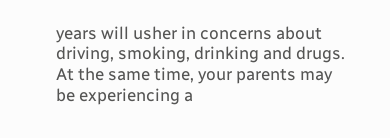years will usher in concerns about driving, smoking, drinking and drugs. At the same time, your parents may be experiencing a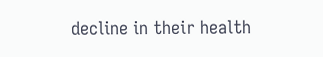decline in their health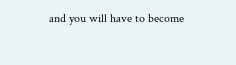and you will have to become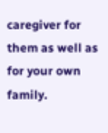caregiver for them as well as for your own family.